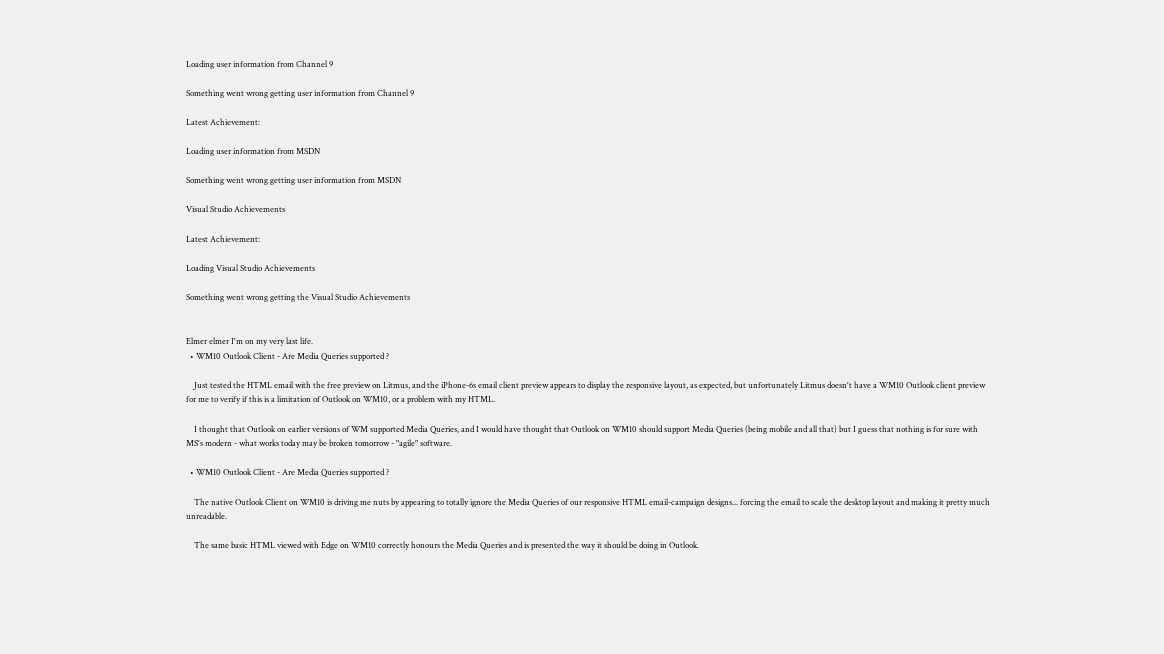Loading user information from Channel 9

Something went wrong getting user information from Channel 9

Latest Achievement:

Loading user information from MSDN

Something went wrong getting user information from MSDN

Visual Studio Achievements

Latest Achievement:

Loading Visual Studio Achievements

Something went wrong getting the Visual Studio Achievements


Elmer elmer I'm on my very last life.
  • WM10 Outlook Client - Are Media Queries supported ?

    Just tested the HTML email with the free preview on Litmus, and the iPhone-6s email client preview appears to display the responsive layout, as expected, but unfortunately Litmus doesn't have a WM10 Outlook client preview for me to verify if this is a limitation of Outlook on WM10, or a problem with my HTML.

    I thought that Outlook on earlier versions of WM supported Media Queries, and I would have thought that Outlook on WM10 should support Media Queries (being mobile and all that) but I guess that nothing is for sure with MS's modern - what works today may be broken tomorrow - "agile" software.

  • WM10 Outlook Client - Are Media Queries supported ?

    The native Outlook Client on WM10 is driving me nuts by appearing to totally ignore the Media Queries of our responsive HTML email-campaign designs... forcing the email to scale the desktop layout and making it pretty much unreadable.

    The same basic HTML viewed with Edge on WM10 correctly honours the Media Queries and is presented the way it should be doing in Outlook.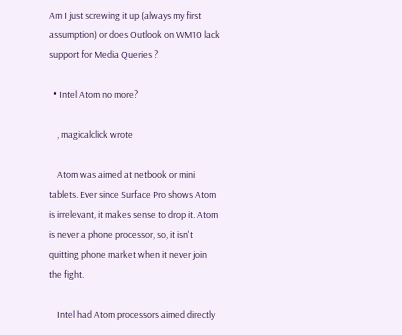Am I just screwing it up (always my first assumption) or does Outlook on WM10 lack support for Media Queries ?

  • Intel Atom no more?

    , magicalclick wrote

    Atom was aimed at netbook or mini tablets. Ever since Surface Pro shows Atom is irrelevant, it makes sense to drop it. Atom is never a phone processor, so, it isn't quitting phone market when it never join the fight.

    Intel had Atom processors aimed directly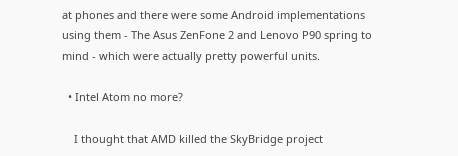at phones and there were some Android implementations using them - The Asus ZenFone 2 and Lenovo P90 spring to mind - which were actually pretty powerful units.

  • Intel Atom no more?

    I thought that AMD killed the SkyBridge project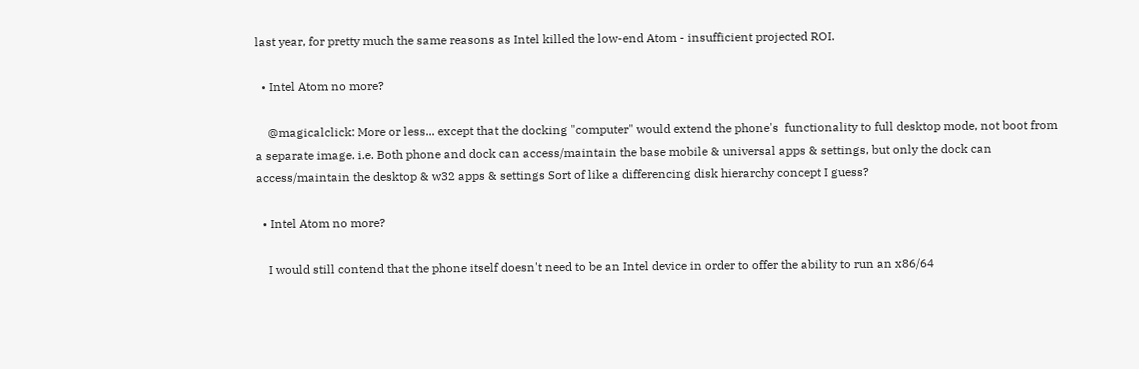last year, for pretty much the same reasons as Intel killed the low-end Atom - insufficient projected ROI.

  • Intel Atom no more?

    @magicalclick: More or less... except that the docking "computer" would extend the phone's  functionality to full desktop mode, not boot from a separate image. i.e. Both phone and dock can access/maintain the base mobile & universal apps & settings, but only the dock can access/maintain the desktop & w32 apps & settings Sort of like a differencing disk hierarchy concept I guess?

  • Intel Atom no more?

    I would still contend that the phone itself doesn't need to be an Intel device in order to offer the ability to run an x86/64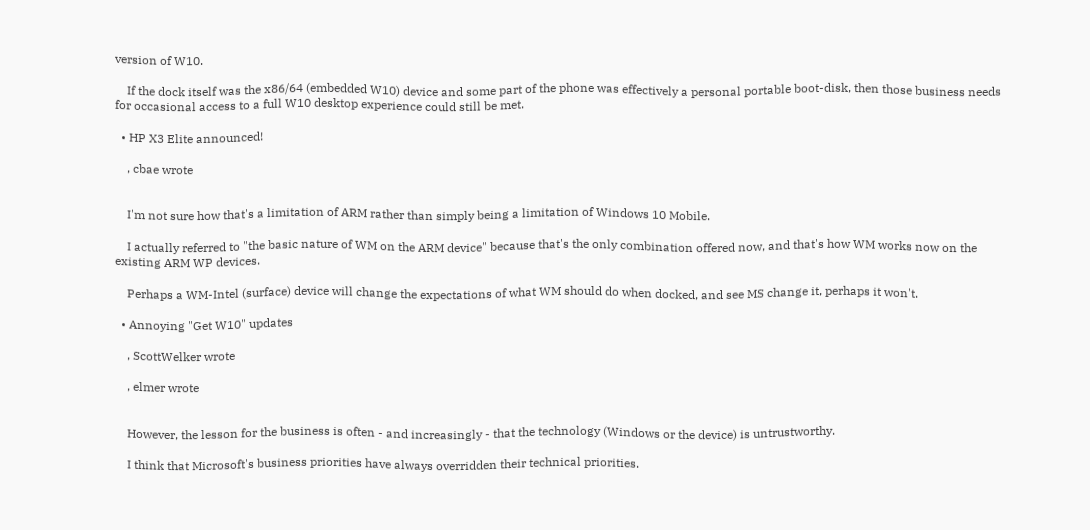version of W10.

    If the dock itself was the x86/64 (embedded W10) device and some part of the phone was effectively a personal portable boot-disk, then those business needs for occasional access to a full W10 desktop experience could still be met.

  • HP X3 Elite announced!

    , cbae wrote


    I'm not sure how that's a limitation of ARM rather than simply being a limitation of Windows 10 Mobile.

    I actually referred to "the basic nature of WM on the ARM device" because that's the only combination offered now, and that's how WM works now on the existing ARM WP devices.

    Perhaps a WM-Intel (surface) device will change the expectations of what WM should do when docked, and see MS change it, perhaps it won't.

  • Annoying "Get W10" updates

    , ScottWelker wrote

    , elmer wrote


    However, the lesson for the business is often - and increasingly - that the technology (Windows or the device) is untrustworthy.

    I think that Microsoft's business priorities have always overridden their technical priorities.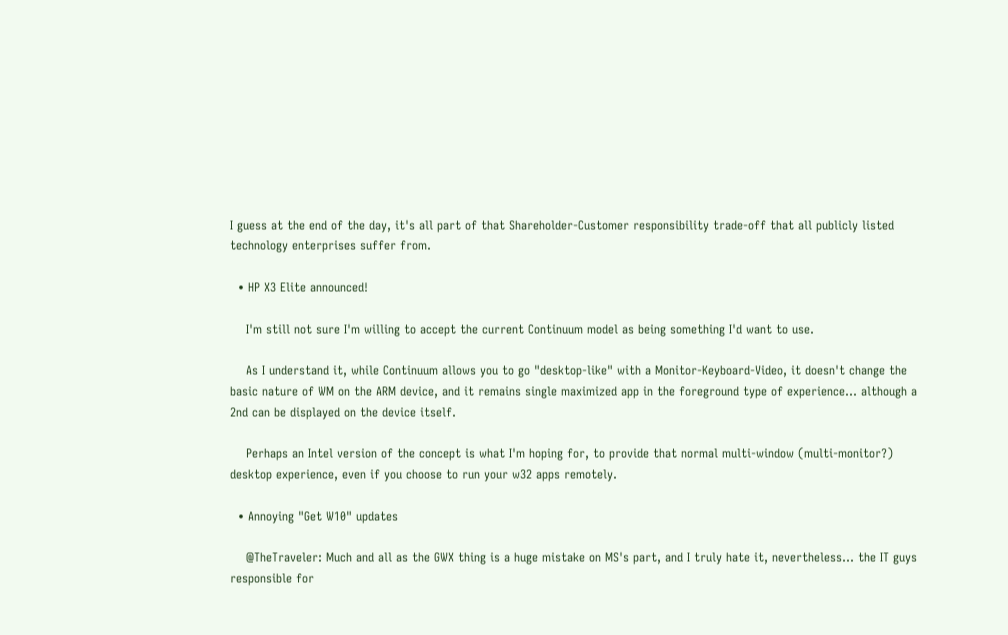I guess at the end of the day, it's all part of that Shareholder-Customer responsibility trade-off that all publicly listed technology enterprises suffer from.

  • HP X3 Elite announced!

    I'm still not sure I'm willing to accept the current Continuum model as being something I'd want to use.

    As I understand it, while Continuum allows you to go "desktop-like" with a Monitor-Keyboard-Video, it doesn't change the basic nature of WM on the ARM device, and it remains single maximized app in the foreground type of experience... although a 2nd can be displayed on the device itself.

    Perhaps an Intel version of the concept is what I'm hoping for, to provide that normal multi-window (multi-monitor?) desktop experience, even if you choose to run your w32 apps remotely.

  • Annoying "Get W10" updates

    @TheTraveler: Much and all as the GWX thing is a huge mistake on MS's part, and I truly hate it, nevertheless... the IT guys responsible for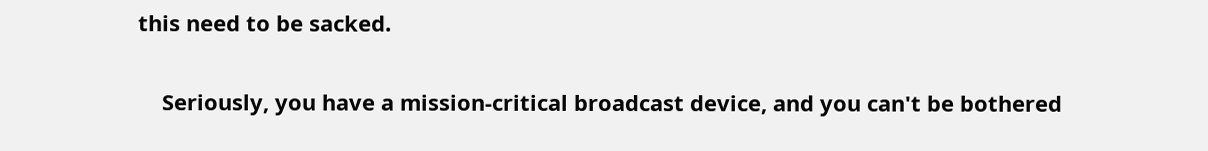this need to be sacked.

    Seriously, you have a mission-critical broadcast device, and you can't be bothered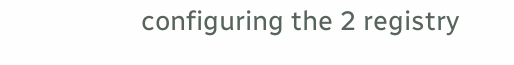configuring the 2 registry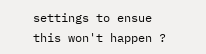settings to ensue this won't happen ?